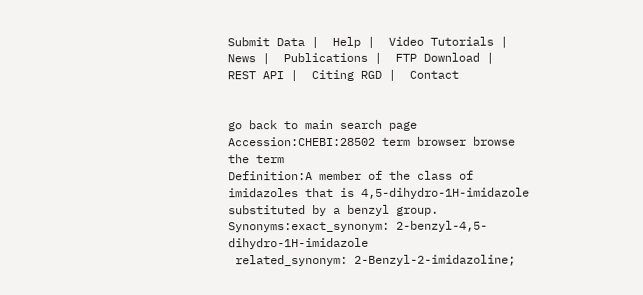Submit Data |  Help |  Video Tutorials |  News |  Publications |  FTP Download |  REST API |  Citing RGD |  Contact


go back to main search page
Accession:CHEBI:28502 term browser browse the term
Definition:A member of the class of imidazoles that is 4,5-dihydro-1H-imidazole substituted by a benzyl group.
Synonyms:exact_synonym: 2-benzyl-4,5-dihydro-1H-imidazole
 related_synonym: 2-Benzyl-2-imidazoline;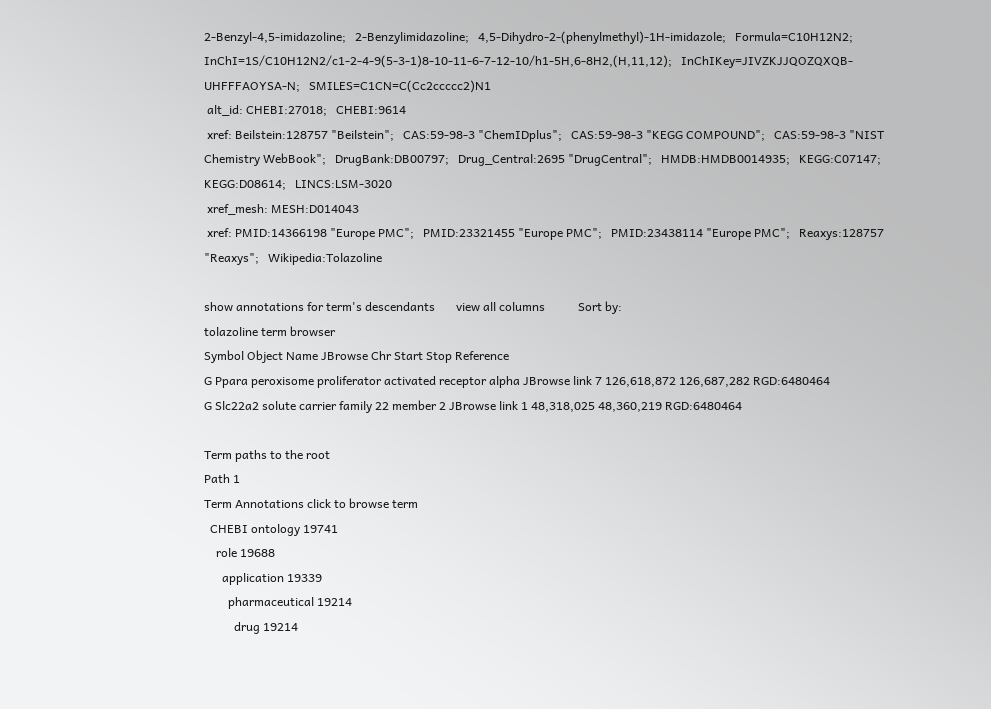2-Benzyl-4,5-imidazoline;   2-Benzylimidazoline;   4,5-Dihydro-2-(phenylmethyl)-1H-imidazole;   Formula=C10H12N2;   InChI=1S/C10H12N2/c1-2-4-9(5-3-1)8-10-11-6-7-12-10/h1-5H,6-8H2,(H,11,12);   InChIKey=JIVZKJJQOZQXQB-UHFFFAOYSA-N;   SMILES=C1CN=C(Cc2ccccc2)N1
 alt_id: CHEBI:27018;   CHEBI:9614
 xref: Beilstein:128757 "Beilstein";   CAS:59-98-3 "ChemIDplus";   CAS:59-98-3 "KEGG COMPOUND";   CAS:59-98-3 "NIST Chemistry WebBook";   DrugBank:DB00797;   Drug_Central:2695 "DrugCentral";   HMDB:HMDB0014935;   KEGG:C07147;   KEGG:D08614;   LINCS:LSM-3020
 xref_mesh: MESH:D014043
 xref: PMID:14366198 "Europe PMC";   PMID:23321455 "Europe PMC";   PMID:23438114 "Europe PMC";   Reaxys:128757 "Reaxys";   Wikipedia:Tolazoline

show annotations for term's descendants       view all columns           Sort by:
tolazoline term browser
Symbol Object Name JBrowse Chr Start Stop Reference
G Ppara peroxisome proliferator activated receptor alpha JBrowse link 7 126,618,872 126,687,282 RGD:6480464
G Slc22a2 solute carrier family 22 member 2 JBrowse link 1 48,318,025 48,360,219 RGD:6480464

Term paths to the root
Path 1
Term Annotations click to browse term
  CHEBI ontology 19741
    role 19688
      application 19339
        pharmaceutical 19214
          drug 19214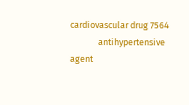cardiovascular drug 7564
              antihypertensive agent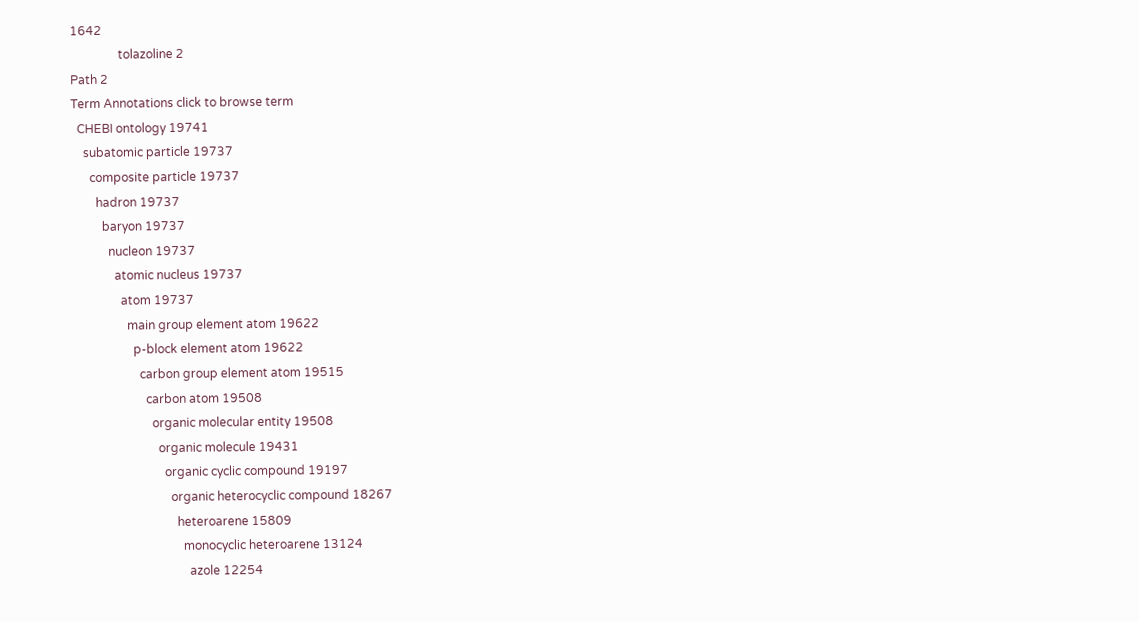1642
                tolazoline 2
Path 2
Term Annotations click to browse term
  CHEBI ontology 19741
    subatomic particle 19737
      composite particle 19737
        hadron 19737
          baryon 19737
            nucleon 19737
              atomic nucleus 19737
                atom 19737
                  main group element atom 19622
                    p-block element atom 19622
                      carbon group element atom 19515
                        carbon atom 19508
                          organic molecular entity 19508
                            organic molecule 19431
                              organic cyclic compound 19197
                                organic heterocyclic compound 18267
                                  heteroarene 15809
                                    monocyclic heteroarene 13124
                                      azole 12254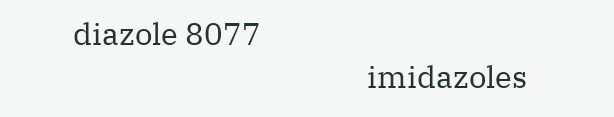diazole 8077
                                          imidazoles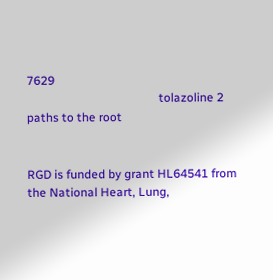7629
                                            tolazoline 2
paths to the root


RGD is funded by grant HL64541 from the National Heart, Lung,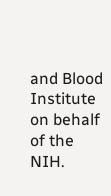and Blood Institute on behalf of the NIH.